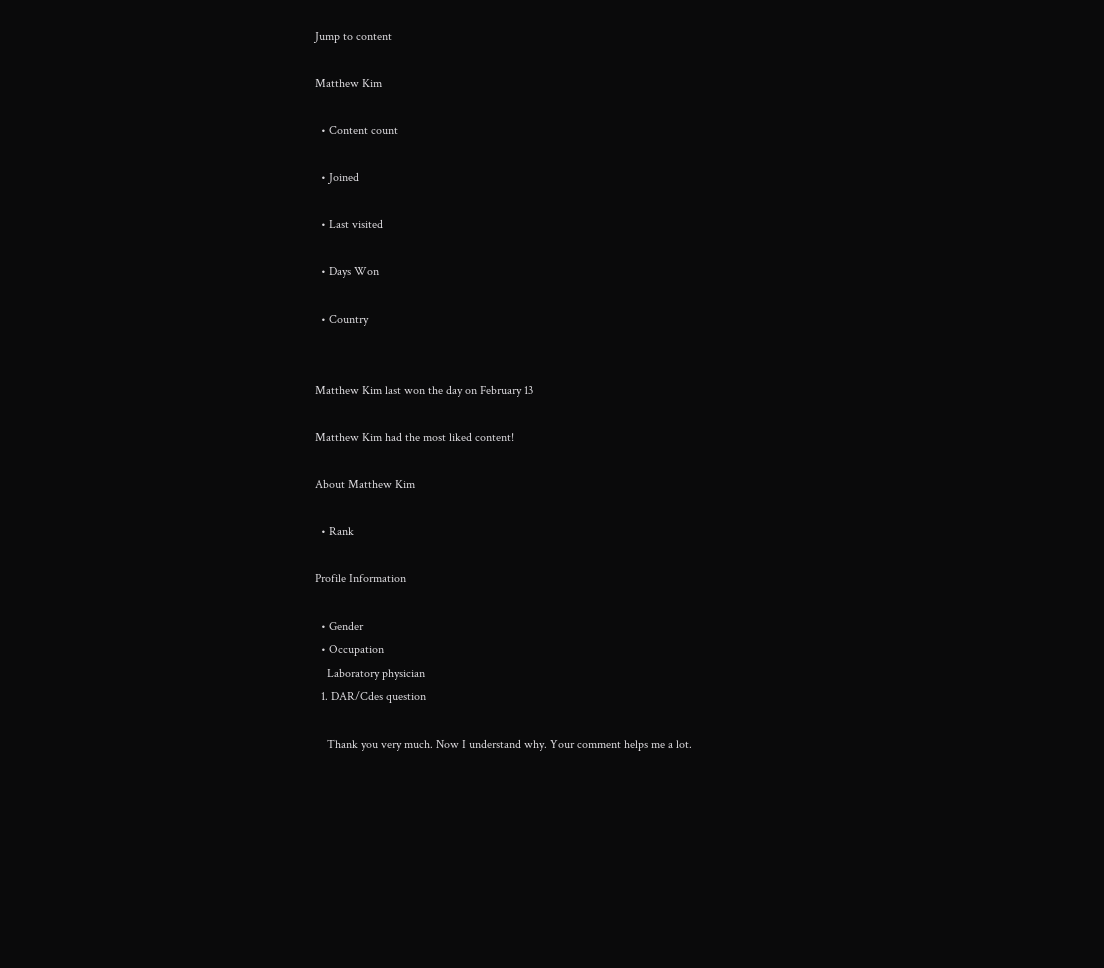Jump to content

Matthew Kim

  • Content count

  • Joined

  • Last visited

  • Days Won

  • Country


Matthew Kim last won the day on February 13

Matthew Kim had the most liked content!

About Matthew Kim

  • Rank

Profile Information

  • Gender
  • Occupation
    Laboratory physician
  1. DAR/Cdes question

    Thank you very much. Now I understand why. Your comment helps me a lot.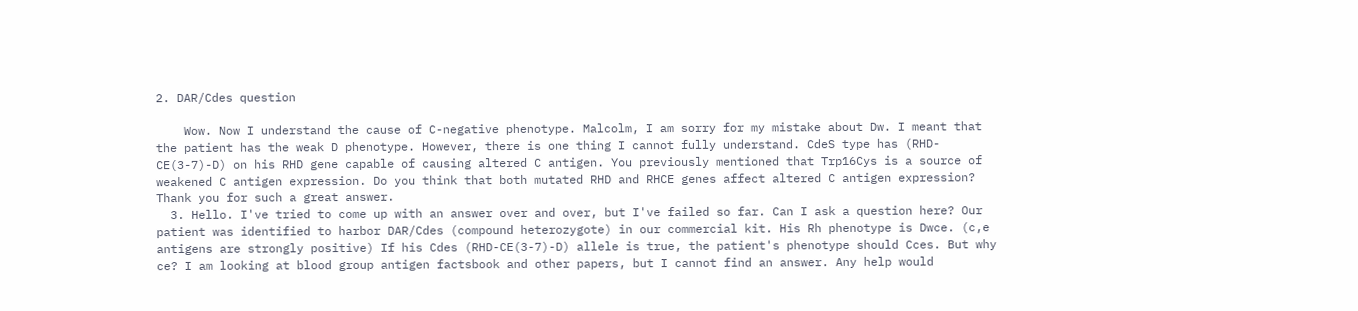2. DAR/Cdes question

    Wow. Now I understand the cause of C-negative phenotype. Malcolm, I am sorry for my mistake about Dw. I meant that the patient has the weak D phenotype. However, there is one thing I cannot fully understand. CdeS type has (RHD-CE(3-7)-D) on his RHD gene capable of causing altered C antigen. You previously mentioned that Trp16Cys is a source of weakened C antigen expression. Do you think that both mutated RHD and RHCE genes affect altered C antigen expression? Thank you for such a great answer.
  3. Hello. I've tried to come up with an answer over and over, but I've failed so far. Can I ask a question here? Our patient was identified to harbor DAR/Cdes (compound heterozygote) in our commercial kit. His Rh phenotype is Dwce. (c,e antigens are strongly positive) If his Cdes (RHD-CE(3-7)-D) allele is true, the patient's phenotype should Cces. But why ce? I am looking at blood group antigen factsbook and other papers, but I cannot find an answer. Any help would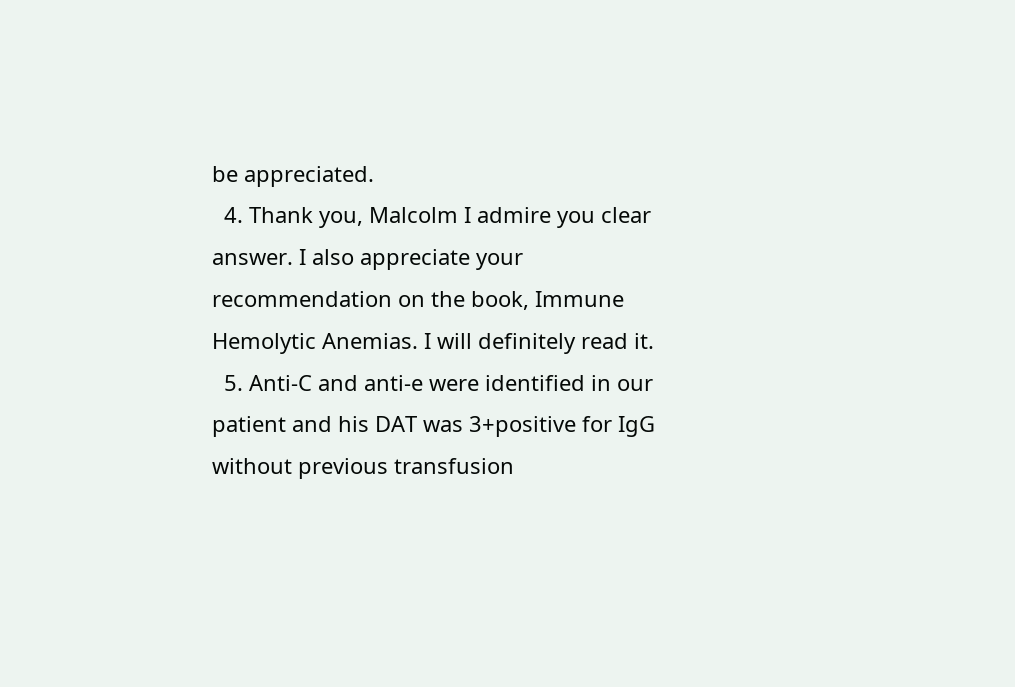be appreciated.
  4. Thank you, Malcolm I admire you clear answer. I also appreciate your recommendation on the book, Immune Hemolytic Anemias. I will definitely read it.
  5. Anti-C and anti-e were identified in our patient and his DAT was 3+positive for IgG without previous transfusion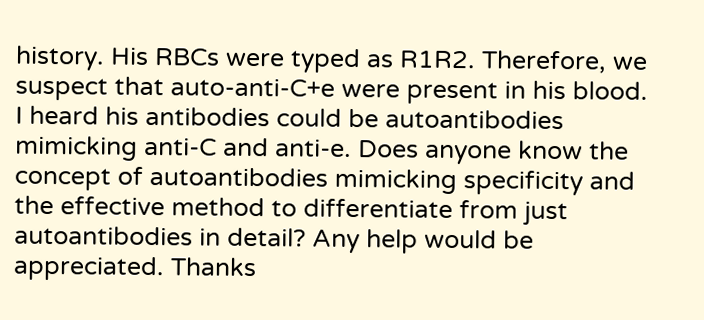history. His RBCs were typed as R1R2. Therefore, we suspect that auto-anti-C+e were present in his blood. I heard his antibodies could be autoantibodies mimicking anti-C and anti-e. Does anyone know the concept of autoantibodies mimicking specificity and the effective method to differentiate from just autoantibodies in detail? Any help would be appreciated. Thanks